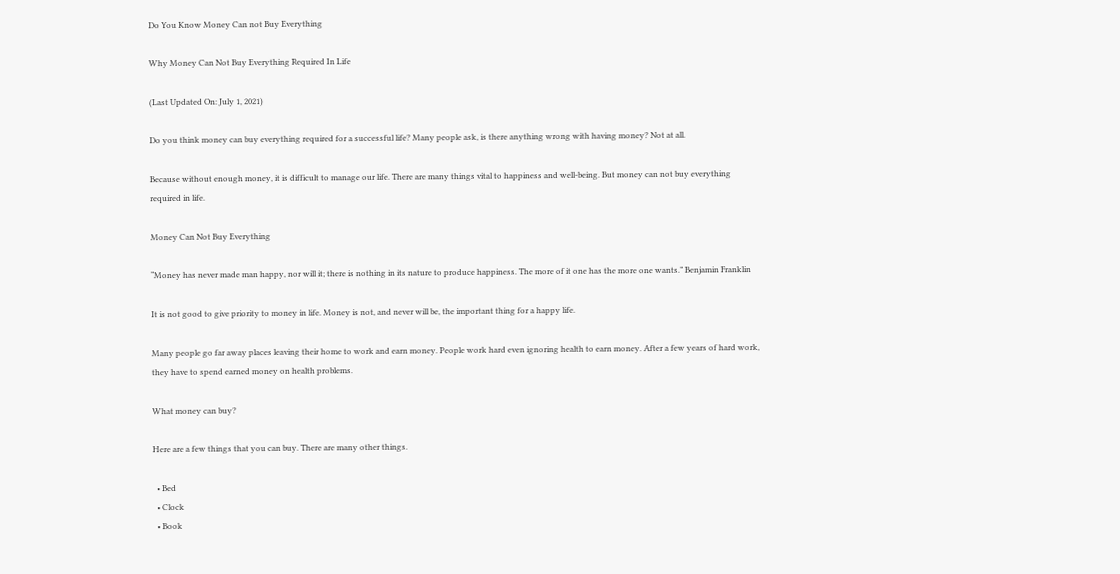Do You Know Money Can not Buy Everything

Why Money Can Not Buy Everything Required In Life

(Last Updated On: July 1, 2021)

Do you think money can buy everything required for a successful life? Many people ask, is there anything wrong with having money? Not at all.

Because without enough money, it is difficult to manage our life. There are many things vital to happiness and well-being. But money can not buy everything required in life.

Money Can Not Buy Everything

“Money has never made man happy, nor will it; there is nothing in its nature to produce happiness. The more of it one has the more one wants.” Benjamin Franklin

It is not good to give priority to money in life. Money is not, and never will be, the important thing for a happy life.

Many people go far away places leaving their home to work and earn money. People work hard even ignoring health to earn money. After a few years of hard work, they have to spend earned money on health problems.

What money can buy?

Here are a few things that you can buy. There are many other things.

  • Bed
  • Clock
  • Book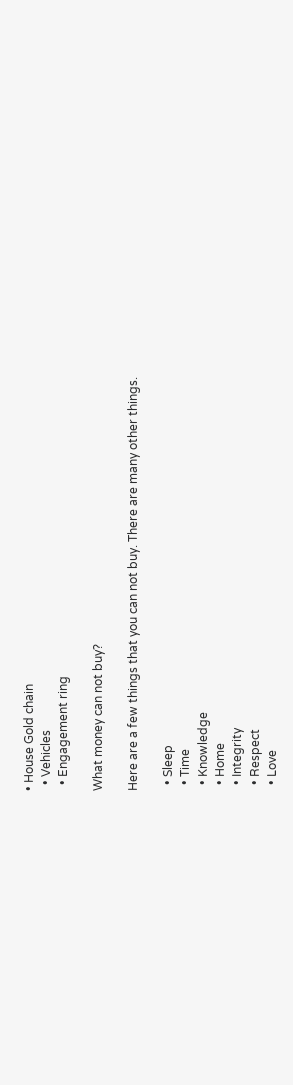• House Gold chain
  • Vehicles
  • Engagement ring

What money can not buy?

Here are a few things that you can not buy. There are many other things.

  • Sleep
  • Time
  • Knowledge
  • Home
  • Integrity
  • Respect
  • Love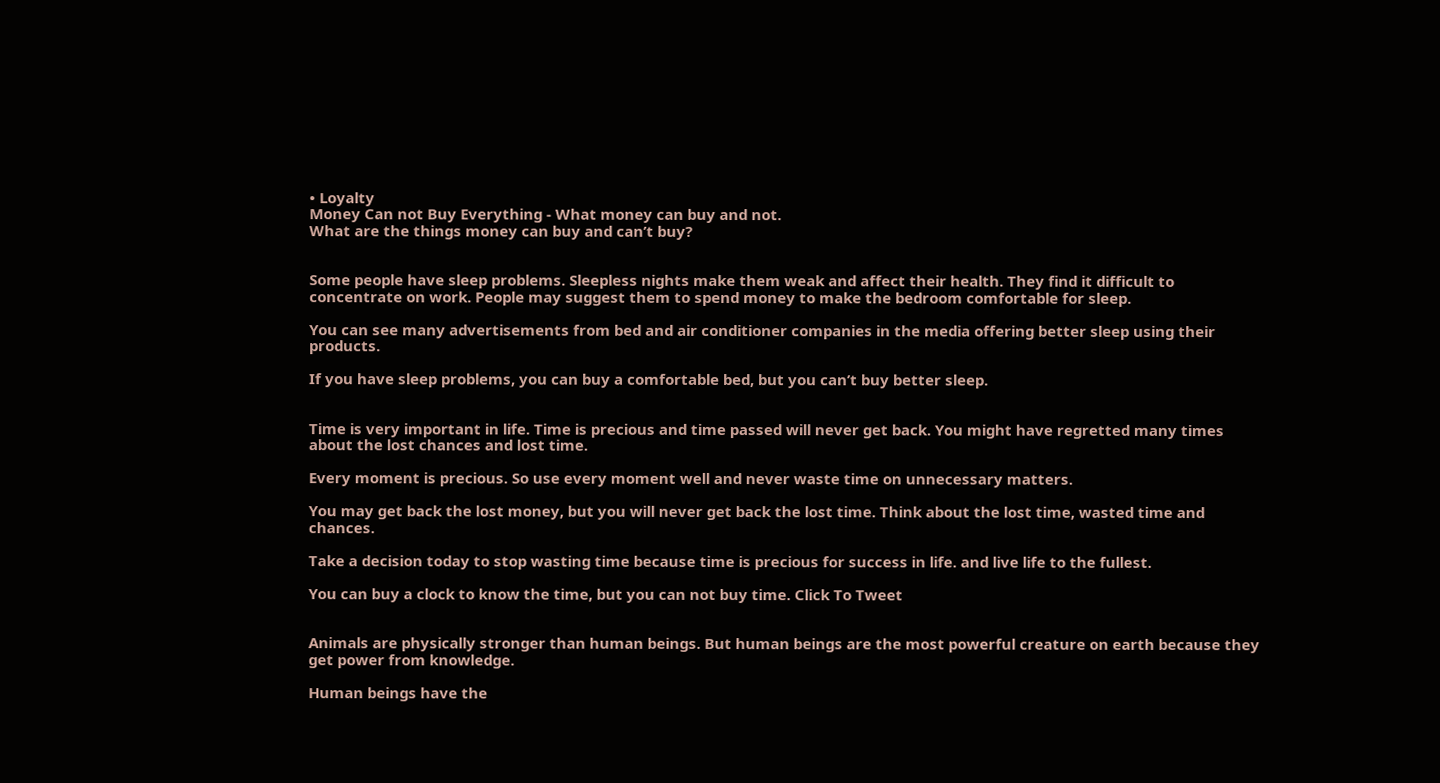• Loyalty
Money Can not Buy Everything - What money can buy and not.
What are the things money can buy and can’t buy?


Some people have sleep problems. Sleepless nights make them weak and affect their health. They find it difficult to concentrate on work. People may suggest them to spend money to make the bedroom comfortable for sleep.

You can see many advertisements from bed and air conditioner companies in the media offering better sleep using their products.

If you have sleep problems, you can buy a comfortable bed, but you can’t buy better sleep.


Time is very important in life. Time is precious and time passed will never get back. You might have regretted many times about the lost chances and lost time.

Every moment is precious. So use every moment well and never waste time on unnecessary matters.

You may get back the lost money, but you will never get back the lost time. Think about the lost time, wasted time and chances.

Take a decision today to stop wasting time because time is precious for success in life. and live life to the fullest.

You can buy a clock to know the time, but you can not buy time. Click To Tweet


Animals are physically stronger than human beings. But human beings are the most powerful creature on earth because they get power from knowledge.

Human beings have the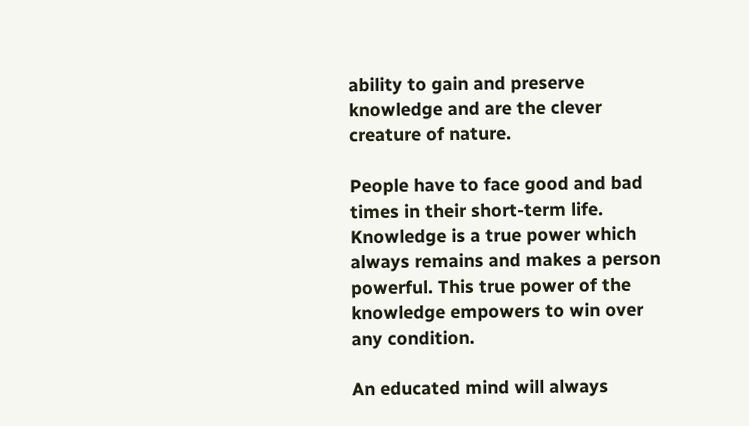ability to gain and preserve knowledge and are the clever creature of nature.

People have to face good and bad times in their short-term life. Knowledge is a true power which always remains and makes a person powerful. This true power of the knowledge empowers to win over any condition.

An educated mind will always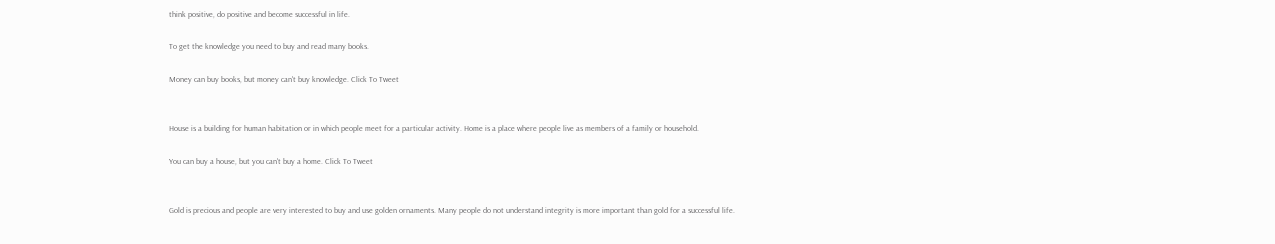think positive, do positive and become successful in life.

To get the knowledge you need to buy and read many books.

Money can buy books, but money can't buy knowledge. Click To Tweet


House is a building for human habitation or in which people meet for a particular activity. Home is a place where people live as members of a family or household.

You can buy a house, but you can't buy a home. Click To Tweet


Gold is precious and people are very interested to buy and use golden ornaments. Many people do not understand integrity is more important than gold for a successful life.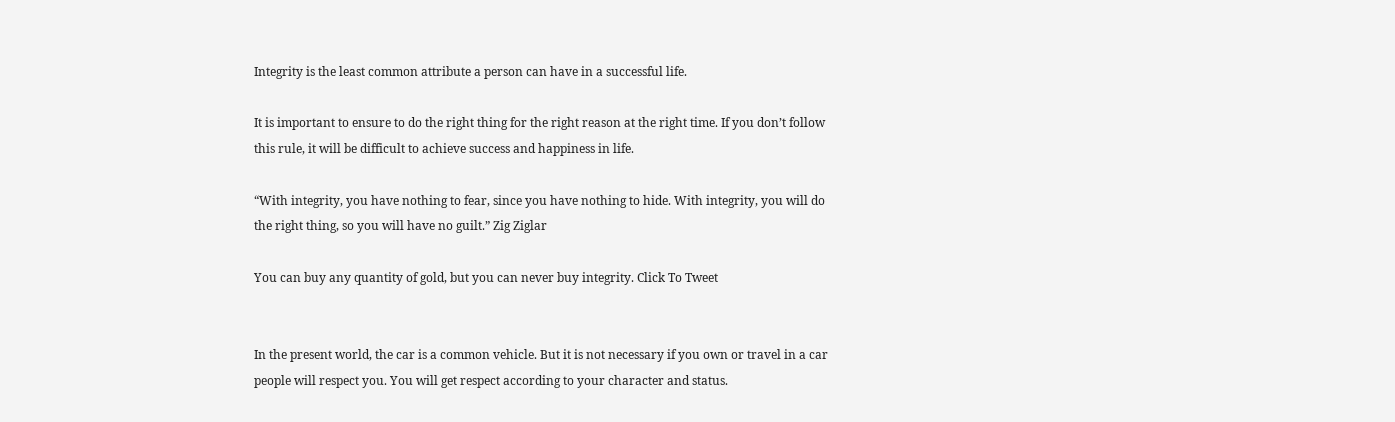Integrity is the least common attribute a person can have in a successful life.

It is important to ensure to do the right thing for the right reason at the right time. If you don’t follow this rule, it will be difficult to achieve success and happiness in life.

“With integrity, you have nothing to fear, since you have nothing to hide. With integrity, you will do the right thing, so you will have no guilt.” Zig Ziglar

You can buy any quantity of gold, but you can never buy integrity. Click To Tweet


In the present world, the car is a common vehicle. But it is not necessary if you own or travel in a car people will respect you. You will get respect according to your character and status.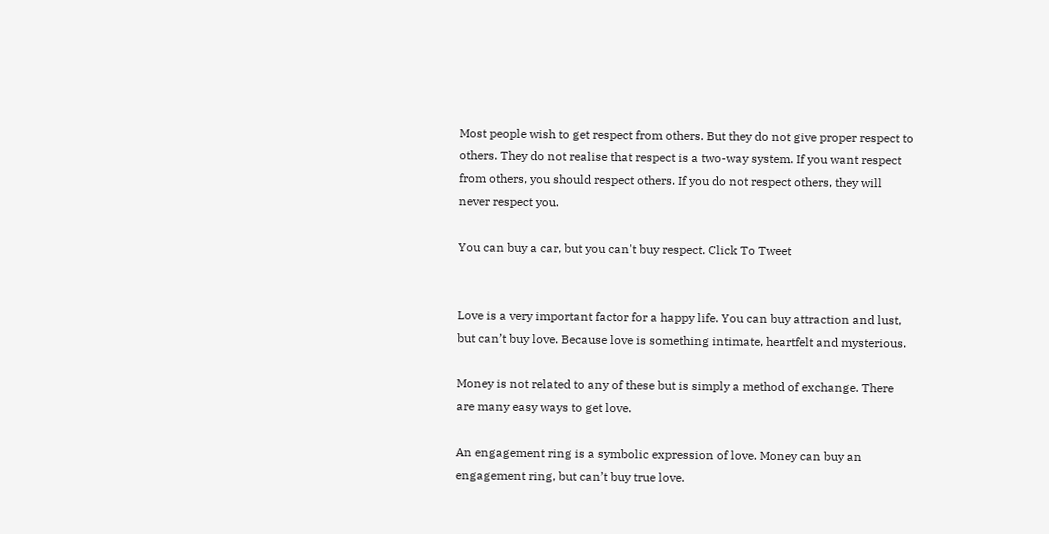Most people wish to get respect from others. But they do not give proper respect to others. They do not realise that respect is a two-way system. If you want respect from others, you should respect others. If you do not respect others, they will never respect you.

You can buy a car, but you can't buy respect. Click To Tweet


Love is a very important factor for a happy life. You can buy attraction and lust, but can’t buy love. Because love is something intimate, heartfelt and mysterious.

Money is not related to any of these but is simply a method of exchange. There are many easy ways to get love.

An engagement ring is a symbolic expression of love. Money can buy an engagement ring, but can’t buy true love.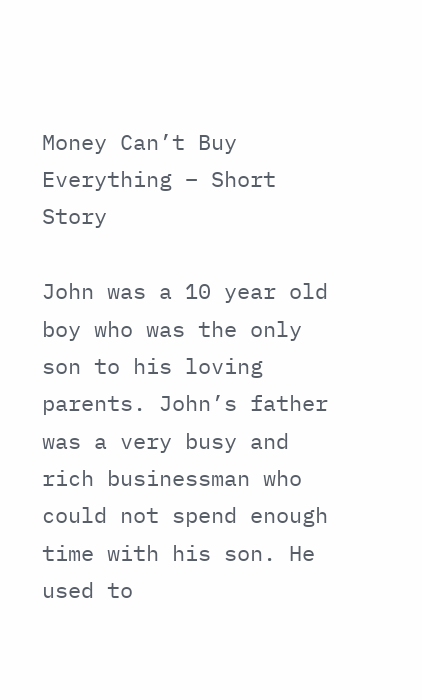Money Can’t Buy Everything – Short Story

John was a 10 year old boy who was the only son to his loving parents. John’s father was a very busy and rich businessman who could not spend enough time with his son. He used to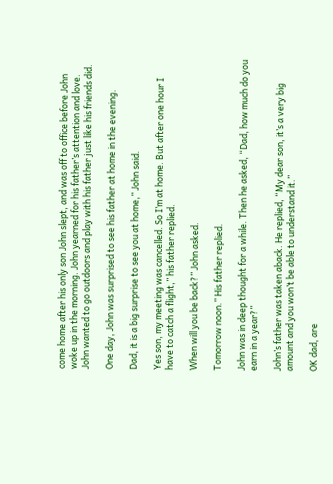come home after his only son John slept, and was off to office before John woke up in the morning. John yearned for his father’s attention and love. John wanted to go outdoors and play with his father just like his friends did.

One day, John was surprised to see his father at home in the evening.

Dad, it is a big surprise to see you at home,” John said.

Yes son, my meeting was cancelled. So I’m at home. But after one hour I have to catch a flight,” his father replied.

When will you be back?” John asked.

Tomorrow noon.” His father replied.

John was in deep thought for a while. Then he asked, “Dad, how much do you earn in a year?”

John’s father was taken aback. He replied, “My dear son, it’s a very big amount and you won’t be able to understand it.”

OK dad, are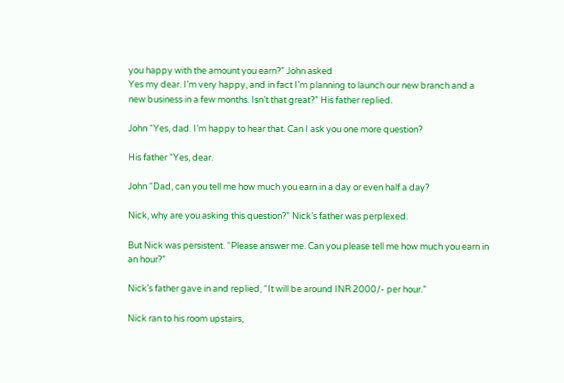you happy with the amount you earn?” John asked
Yes my dear. I’m very happy, and in fact I’m planning to launch our new branch and a new business in a few months. Isn’t that great?” His father replied.

John “Yes, dad. I’m happy to hear that. Can I ask you one more question?

His father “Yes, dear.

John “Dad, can you tell me how much you earn in a day or even half a day?

Nick, why are you asking this question?” Nick’s father was perplexed.

But Nick was persistent. “Please answer me. Can you please tell me how much you earn in an hour?”

Nick’s father gave in and replied, “It will be around INR 2000/- per hour.”

Nick ran to his room upstairs,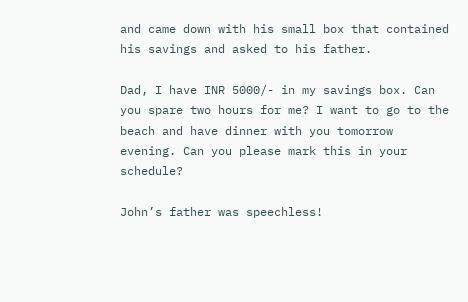and came down with his small box that contained his savings and asked to his father.

Dad, I have INR 5000/- in my savings box. Can you spare two hours for me? I want to go to the beach and have dinner with you tomorrow evening. Can you please mark this in your schedule?

John’s father was speechless!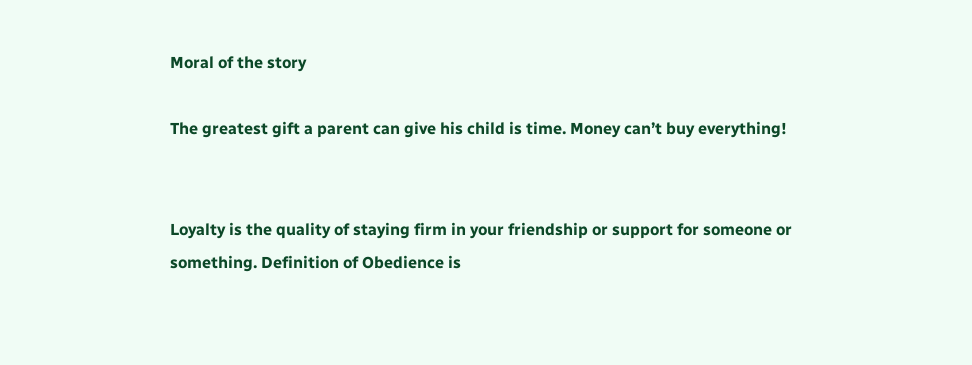Moral of the story

The greatest gift a parent can give his child is time. Money can’t buy everything!


Loyalty is the quality of staying firm in your friendship or support for someone or something. Definition of Obedience is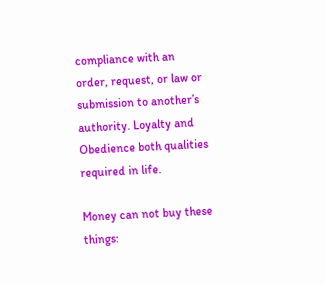compliance with an order, request, or law or submission to another’s authority. Loyalty and Obedience both qualities required in life.

Money can not buy these things: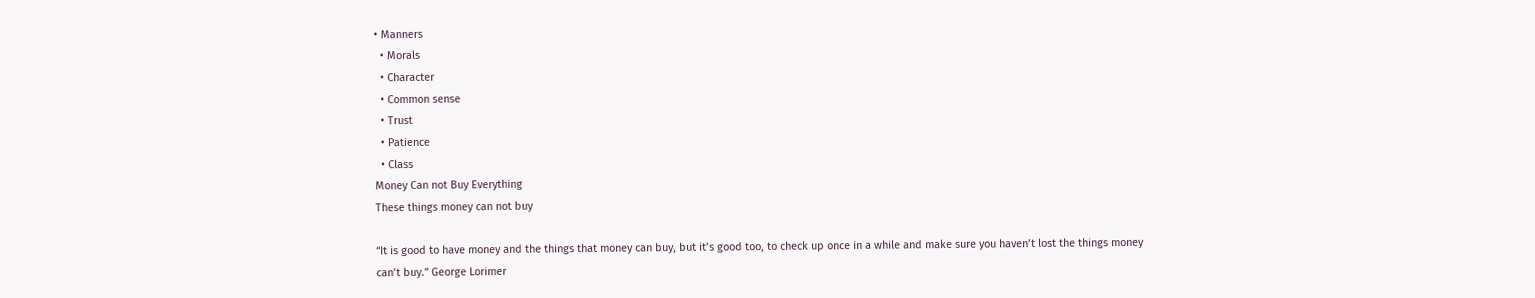• Manners
  • Morals
  • Character
  • Common sense
  • Trust
  • Patience
  • Class
Money Can not Buy Everything
These things money can not buy

“It is good to have money and the things that money can buy, but it’s good too, to check up once in a while and make sure you haven’t lost the things money can’t buy.” George Lorimer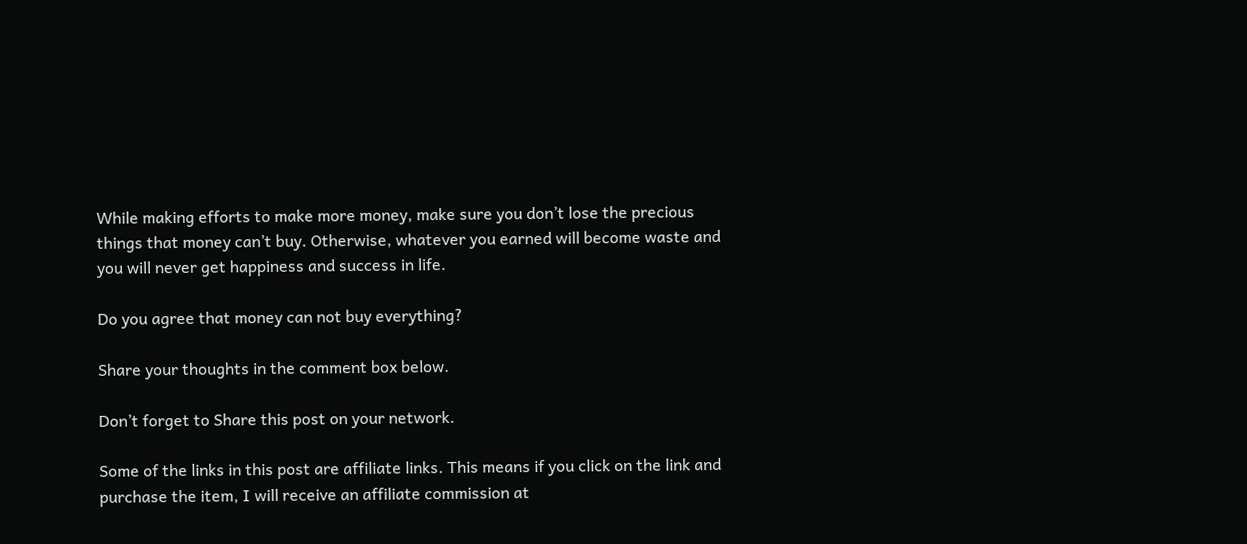While making efforts to make more money, make sure you don’t lose the precious things that money can’t buy. Otherwise, whatever you earned will become waste and you will never get happiness and success in life.

Do you agree that money can not buy everything?

Share your thoughts in the comment box below.

Don’t forget to Share this post on your network.

Some of the links in this post are affiliate links. This means if you click on the link and purchase the item, I will receive an affiliate commission at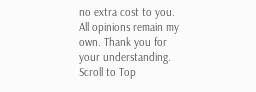no extra cost to you. All opinions remain my own. Thank you for your understanding.
Scroll to Top